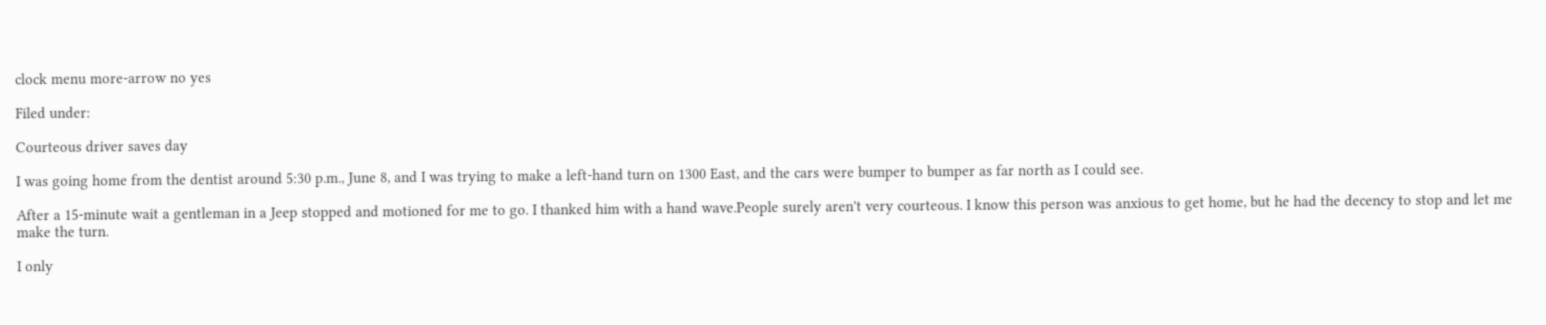clock menu more-arrow no yes

Filed under:

Courteous driver saves day

I was going home from the dentist around 5:30 p.m., June 8, and I was trying to make a left-hand turn on 1300 East, and the cars were bumper to bumper as far north as I could see.

After a 15-minute wait a gentleman in a Jeep stopped and motioned for me to go. I thanked him with a hand wave.People surely aren't very courteous. I know this person was anxious to get home, but he had the decency to stop and let me make the turn.

I only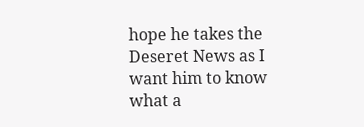hope he takes the Deseret News as I want him to know what a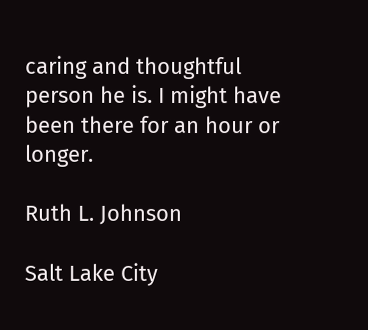caring and thoughtful person he is. I might have been there for an hour or longer.

Ruth L. Johnson

Salt Lake City